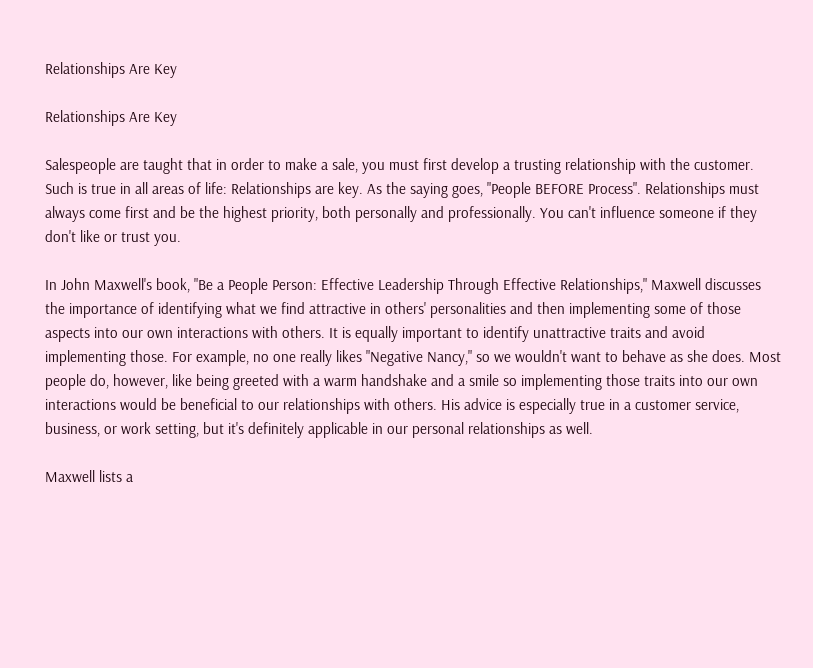Relationships Are Key

Relationships Are Key

Salespeople are taught that in order to make a sale, you must first develop a trusting relationship with the customer. Such is true in all areas of life: Relationships are key. As the saying goes, "People BEFORE Process". Relationships must always come first and be the highest priority, both personally and professionally. You can't influence someone if they don't like or trust you.

In John Maxwell's book, "Be a People Person: Effective Leadership Through Effective Relationships," Maxwell discusses the importance of identifying what we find attractive in others' personalities and then implementing some of those aspects into our own interactions with others. It is equally important to identify unattractive traits and avoid implementing those. For example, no one really likes "Negative Nancy," so we wouldn't want to behave as she does. Most people do, however, like being greeted with a warm handshake and a smile so implementing those traits into our own interactions would be beneficial to our relationships with others. His advice is especially true in a customer service, business, or work setting, but it's definitely applicable in our personal relationships as well.

Maxwell lists a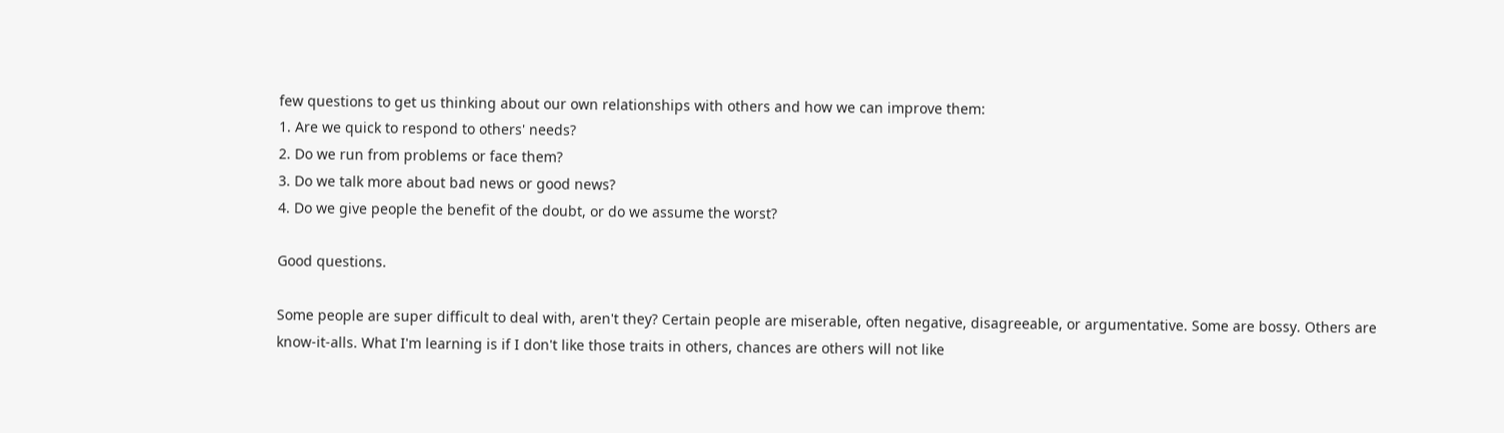few questions to get us thinking about our own relationships with others and how we can improve them:
1. Are we quick to respond to others' needs?
2. Do we run from problems or face them?
3. Do we talk more about bad news or good news?
4. Do we give people the benefit of the doubt, or do we assume the worst?

Good questions.

Some people are super difficult to deal with, aren't they? Certain people are miserable, often negative, disagreeable, or argumentative. Some are bossy. Others are know-it-alls. What I'm learning is if I don't like those traits in others, chances are others will not like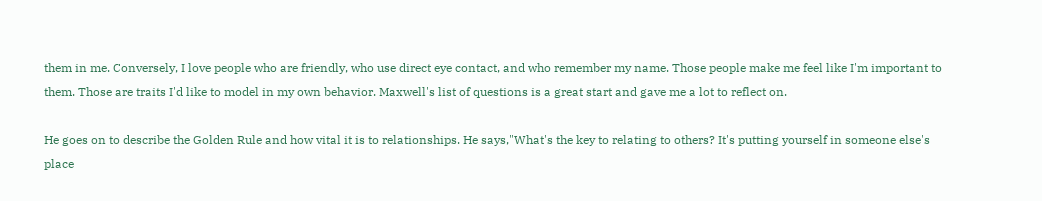them in me. Conversely, I love people who are friendly, who use direct eye contact, and who remember my name. Those people make me feel like I'm important to them. Those are traits I'd like to model in my own behavior. Maxwell's list of questions is a great start and gave me a lot to reflect on.

He goes on to describe the Golden Rule and how vital it is to relationships. He says,"What's the key to relating to others? It's putting yourself in someone else's place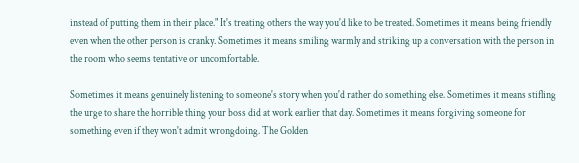instead of putting them in their place." It's treating others the way you'd like to be treated. Sometimes it means being friendly even when the other person is cranky. Sometimes it means smiling warmly and striking up a conversation with the person in the room who seems tentative or uncomfortable.

Sometimes it means genuinely listening to someone's story when you'd rather do something else. Sometimes it means stifling the urge to share the horrible thing your boss did at work earlier that day. Sometimes it means forgiving someone for something even if they won't admit wrongdoing. The Golden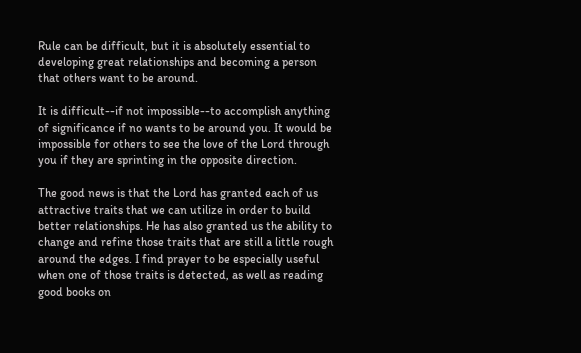Rule can be difficult, but it is absolutely essential to developing great relationships and becoming a person that others want to be around.

It is difficult--if not impossible--to accomplish anything of significance if no wants to be around you. It would be impossible for others to see the love of the Lord through you if they are sprinting in the opposite direction.

The good news is that the Lord has granted each of us attractive traits that we can utilize in order to build better relationships. He has also granted us the ability to change and refine those traits that are still a little rough around the edges. I find prayer to be especially useful when one of those traits is detected, as well as reading good books on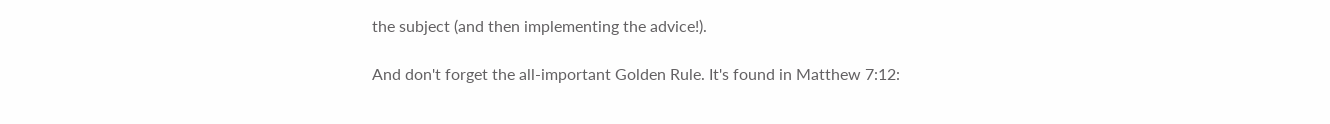the subject (and then implementing the advice!).

And don't forget the all-important Golden Rule. It's found in Matthew 7:12: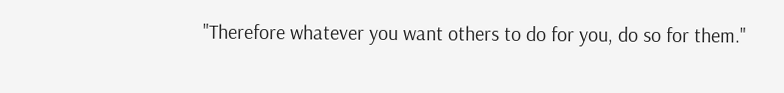"Therefore whatever you want others to do for you, do so for them."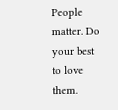People matter. Do your best to love them.